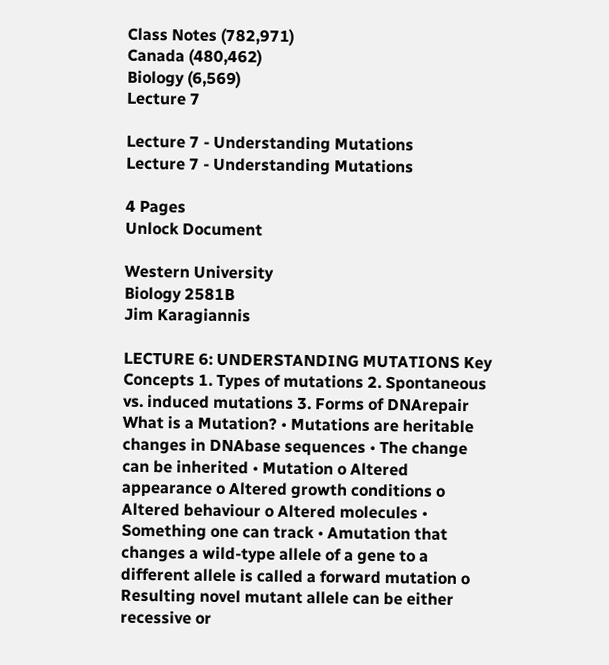Class Notes (782,971)
Canada (480,462)
Biology (6,569)
Lecture 7

Lecture 7 - Understanding Mutations
Lecture 7 - Understanding Mutations

4 Pages
Unlock Document

Western University
Biology 2581B
Jim Karagiannis

LECTURE 6: UNDERSTANDING MUTATIONS Key Concepts 1. Types of mutations 2. Spontaneous vs. induced mutations 3. Forms of DNArepair What is a Mutation? • Mutations are heritable changes in DNAbase sequences • The change can be inherited • Mutation o Altered appearance o Altered growth conditions o Altered behaviour o Altered molecules • Something one can track • Amutation that changes a wild-type allele of a gene to a different allele is called a forward mutation o Resulting novel mutant allele can be either recessive or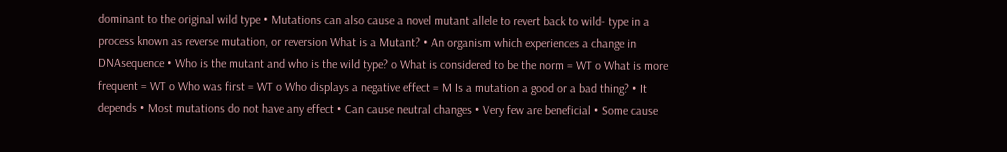dominant to the original wild type • Mutations can also cause a novel mutant allele to revert back to wild- type in a process known as reverse mutation, or reversion What is a Mutant? • An organism which experiences a change in DNAsequence • Who is the mutant and who is the wild type? o What is considered to be the norm = WT o What is more frequent = WT o Who was first = WT o Who displays a negative effect = M Is a mutation a good or a bad thing? • It depends • Most mutations do not have any effect • Can cause neutral changes • Very few are beneficial • Some cause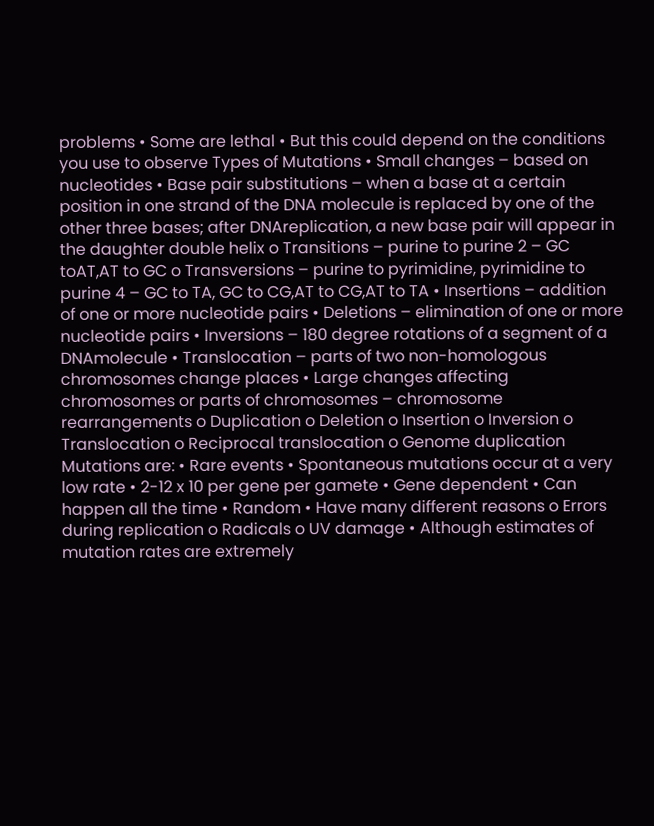problems • Some are lethal • But this could depend on the conditions you use to observe Types of Mutations • Small changes – based on nucleotides • Base pair substitutions – when a base at a certain position in one strand of the DNA molecule is replaced by one of the other three bases; after DNAreplication, a new base pair will appear in the daughter double helix o Transitions – purine to purine 2 – GC toAT,AT to GC o Transversions – purine to pyrimidine, pyrimidine to purine 4 – GC to TA, GC to CG,AT to CG,AT to TA • Insertions – addition of one or more nucleotide pairs • Deletions – elimination of one or more nucleotide pairs • Inversions – 180 degree rotations of a segment of a DNAmolecule • Translocation – parts of two non-homologous chromosomes change places • Large changes affecting chromosomes or parts of chromosomes – chromosome rearrangements o Duplication o Deletion o Insertion o Inversion o Translocation o Reciprocal translocation o Genome duplication Mutations are: • Rare events • Spontaneous mutations occur at a very low rate • 2-12 x 10 per gene per gamete • Gene dependent • Can happen all the time • Random • Have many different reasons o Errors during replication o Radicals o UV damage • Although estimates of mutation rates are extremely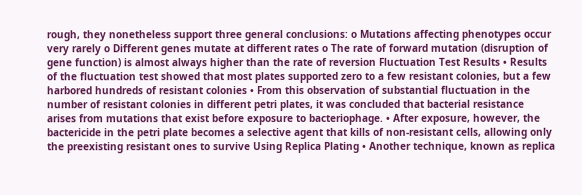rough, they nonetheless support three general conclusions: o Mutations affecting phenotypes occur very rarely o Different genes mutate at different rates o The rate of forward mutation (disruption of gene function) is almost always higher than the rate of reversion Fluctuation Test Results • Results of the fluctuation test showed that most plates supported zero to a few resistant colonies, but a few harbored hundreds of resistant colonies • From this observation of substantial fluctuation in the number of resistant colonies in different petri plates, it was concluded that bacterial resistance arises from mutations that exist before exposure to bacteriophage. • After exposure, however, the bactericide in the petri plate becomes a selective agent that kills of non-resistant cells, allowing only the preexisting resistant ones to survive Using Replica Plating • Another technique, known as replica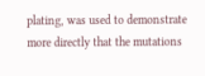plating, was used to demonstrate more directly that the mutations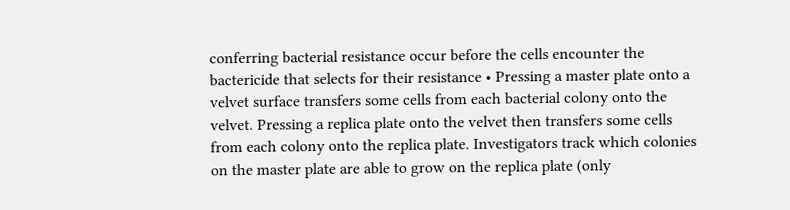conferring bacterial resistance occur before the cells encounter the bactericide that selects for their resistance • Pressing a master plate onto a velvet surface transfers some cells from each bacterial colony onto the velvet. Pressing a replica plate onto the velvet then transfers some cells from each colony onto the replica plate. Investigators track which colonies on the master plate are able to grow on the replica plate (only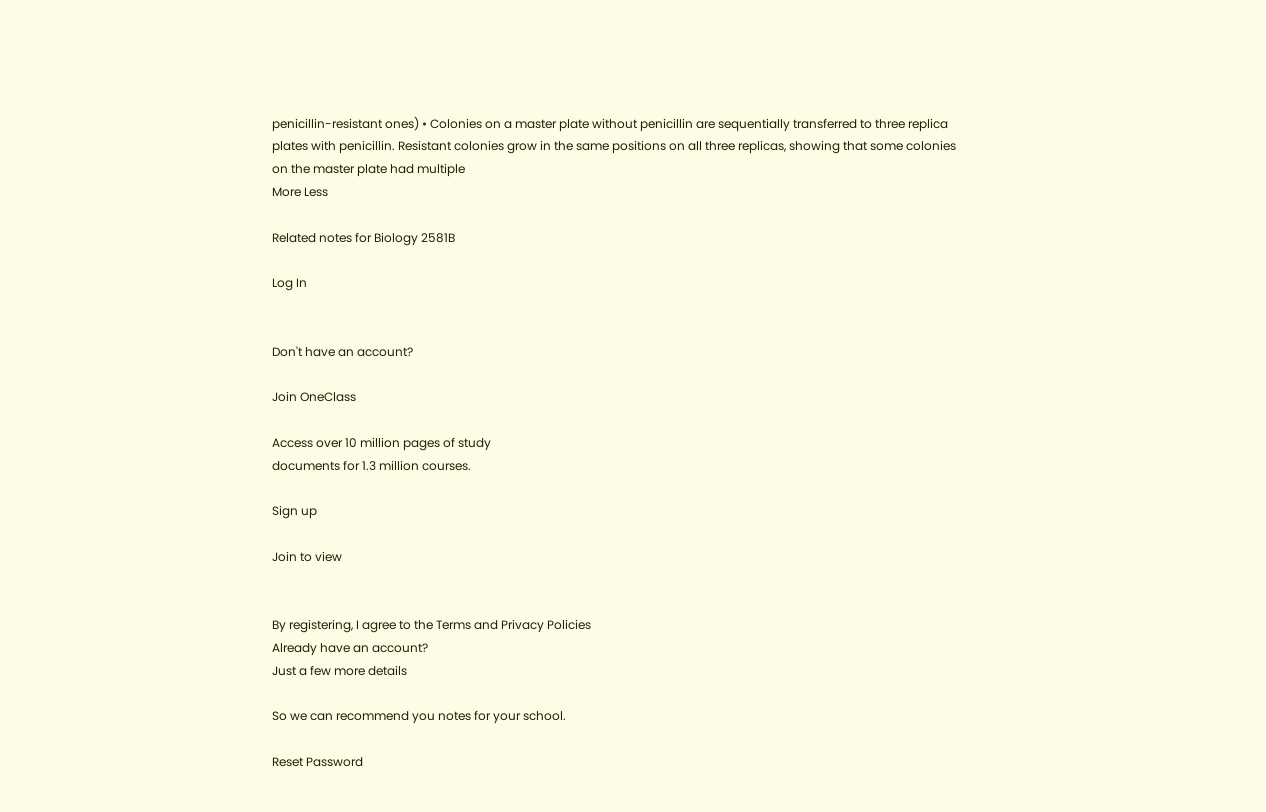penicillin-resistant ones) • Colonies on a master plate without penicillin are sequentially transferred to three replica plates with penicillin. Resistant colonies grow in the same positions on all three replicas, showing that some colonies on the master plate had multiple
More Less

Related notes for Biology 2581B

Log In


Don't have an account?

Join OneClass

Access over 10 million pages of study
documents for 1.3 million courses.

Sign up

Join to view


By registering, I agree to the Terms and Privacy Policies
Already have an account?
Just a few more details

So we can recommend you notes for your school.

Reset Password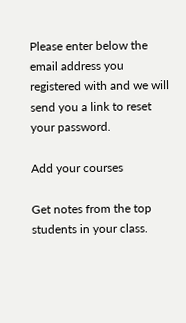Please enter below the email address you registered with and we will send you a link to reset your password.

Add your courses

Get notes from the top students in your class.